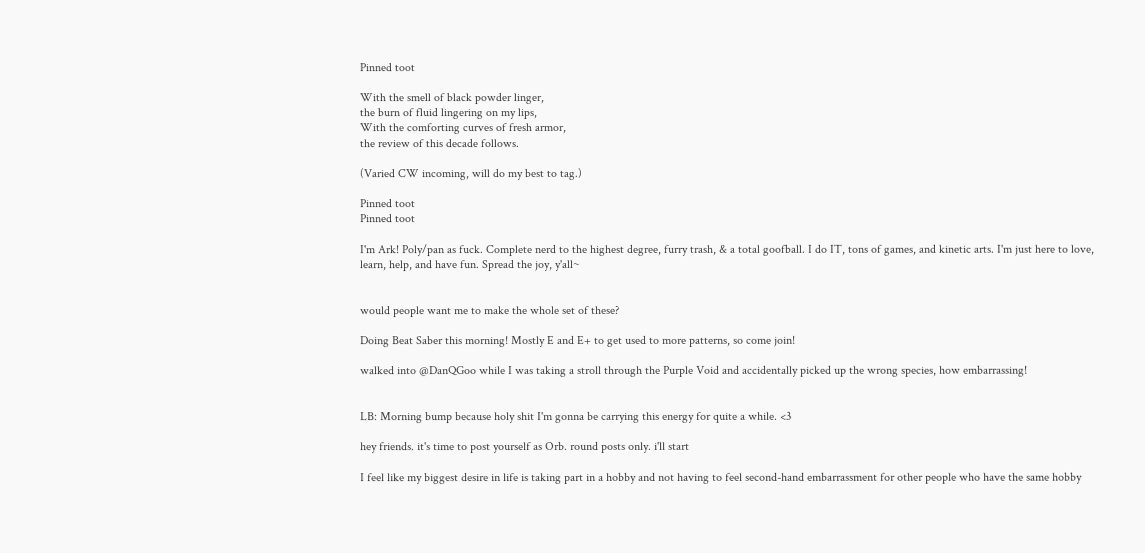Pinned toot

With the smell of black powder linger,
the burn of fluid lingering on my lips,
With the comforting curves of fresh armor,
the review of this decade follows.

(Varied CW incoming, will do my best to tag.)

Pinned toot
Pinned toot

I'm Ark! Poly/pan as fuck. Complete nerd to the highest degree, furry trash, & a total goofball. I do IT, tons of games, and kinetic arts. I'm just here to love, learn, help, and have fun. Spread the joy, y'all~


would people want me to make the whole set of these?

Doing Beat Saber this morning! Mostly E and E+ to get used to more patterns, so come join!

walked into @DanQGoo while I was taking a stroll through the Purple Void and accidentally picked up the wrong species, how embarrassing!


LB: Morning bump because holy shit I'm gonna be carrying this energy for quite a while. <3

hey friends. it's time to post yourself as Orb. round posts only. i'll start

I feel like my biggest desire in life is taking part in a hobby and not having to feel second-hand embarrassment for other people who have the same hobby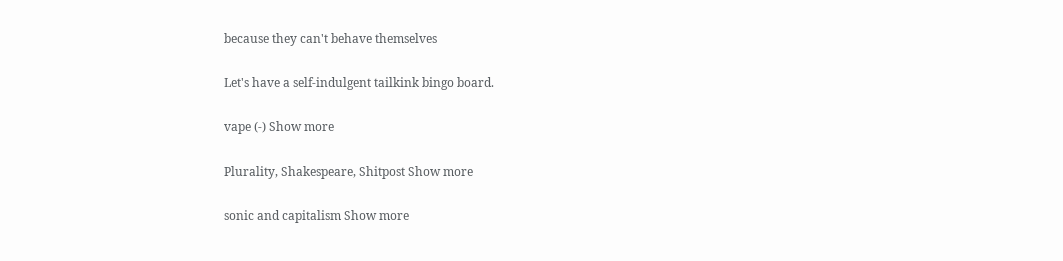because they can't behave themselves

Let's have a self-indulgent tailkink bingo board.

vape (-) Show more

Plurality, Shakespeare, Shitpost Show more

sonic and capitalism Show more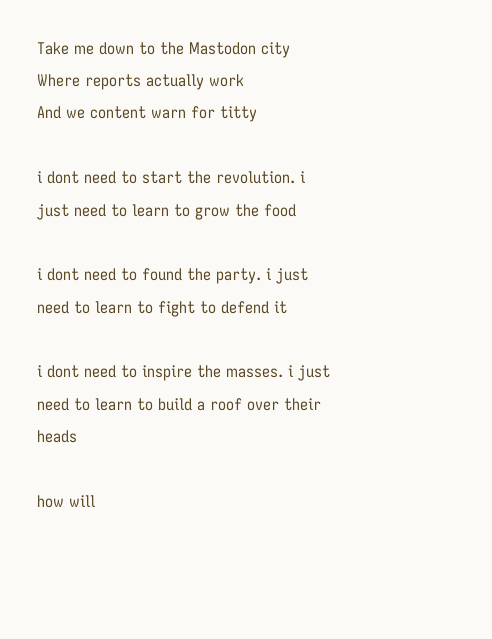Take me down to the Mastodon city
Where reports actually work
And we content warn for titty

i dont need to start the revolution. i just need to learn to grow the food

i dont need to found the party. i just need to learn to fight to defend it

i dont need to inspire the masses. i just need to learn to build a roof over their heads

how will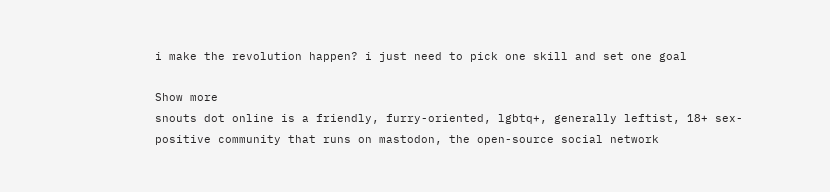i make the revolution happen? i just need to pick one skill and set one goal

Show more
snouts dot online is a friendly, furry-oriented, lgbtq+, generally leftist, 18+ sex-positive community that runs on mastodon, the open-source social network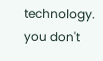technology. you don't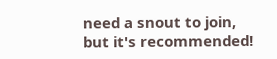need a snout to join, but it's recommended!